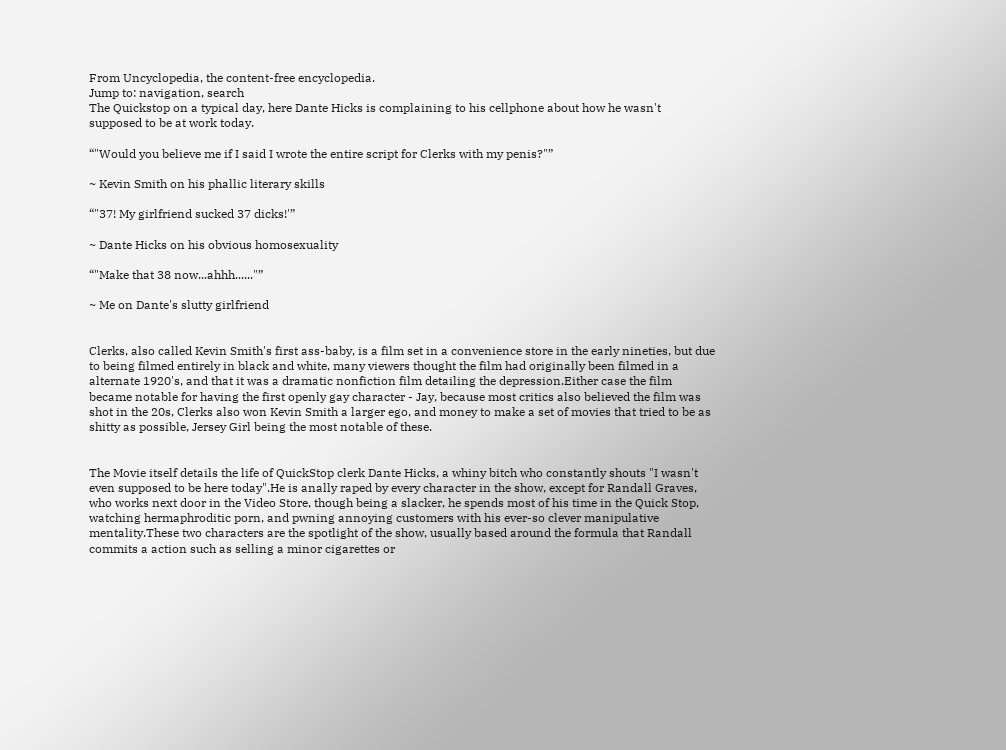From Uncyclopedia, the content-free encyclopedia.
Jump to: navigation, search
The Quickstop on a typical day, here Dante Hicks is complaining to his cellphone about how he wasn't supposed to be at work today.

“"Would you believe me if I said I wrote the entire script for Clerks with my penis?"”

~ Kevin Smith on his phallic literary skills

“"37! My girlfriend sucked 37 dicks!'”

~ Dante Hicks on his obvious homosexuality

“"Make that 38 now...ahhh......"”

~ Me on Dante's slutty girlfriend


Clerks, also called Kevin Smith's first ass-baby, is a film set in a convenience store in the early nineties, but due to being filmed entirely in black and white, many viewers thought the film had originally been filmed in a alternate 1920's, and that it was a dramatic nonfiction film detailing the depression.Either case the film became notable for having the first openly gay character - Jay, because most critics also believed the film was shot in the 20s, Clerks also won Kevin Smith a larger ego, and money to make a set of movies that tried to be as shitty as possible, Jersey Girl being the most notable of these.


The Movie itself details the life of QuickStop clerk Dante Hicks, a whiny bitch who constantly shouts "I wasn't even supposed to be here today".He is anally raped by every character in the show, except for Randall Graves, who works next door in the Video Store, though being a slacker, he spends most of his time in the Quick Stop, watching hermaphroditic porn, and pwning annoying customers with his ever-so clever manipulative mentality.These two characters are the spotlight of the show, usually based around the formula that Randall commits a action such as selling a minor cigarettes or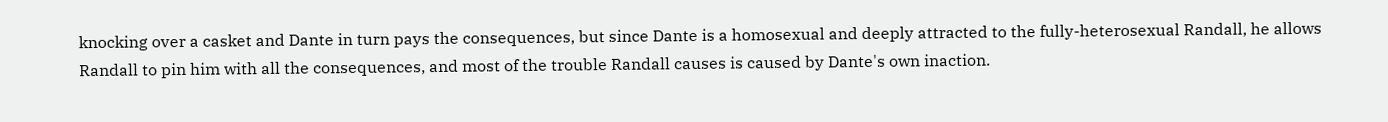knocking over a casket and Dante in turn pays the consequences, but since Dante is a homosexual and deeply attracted to the fully-heterosexual Randall, he allows Randall to pin him with all the consequences, and most of the trouble Randall causes is caused by Dante's own inaction.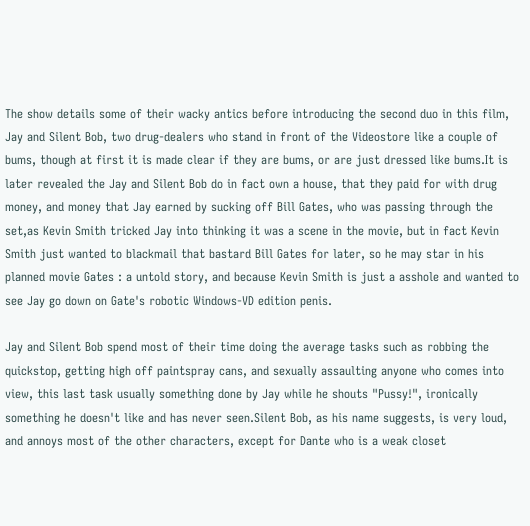The show details some of their wacky antics before introducing the second duo in this film, Jay and Silent Bob, two drug-dealers who stand in front of the Videostore like a couple of bums, though at first it is made clear if they are bums, or are just dressed like bums.It is later revealed the Jay and Silent Bob do in fact own a house, that they paid for with drug money, and money that Jay earned by sucking off Bill Gates, who was passing through the set,as Kevin Smith tricked Jay into thinking it was a scene in the movie, but in fact Kevin Smith just wanted to blackmail that bastard Bill Gates for later, so he may star in his planned movie Gates : a untold story, and because Kevin Smith is just a asshole and wanted to see Jay go down on Gate's robotic Windows-VD edition penis.

Jay and Silent Bob spend most of their time doing the average tasks such as robbing the quickstop, getting high off paintspray cans, and sexually assaulting anyone who comes into view, this last task usually something done by Jay while he shouts "Pussy!", ironically something he doesn't like and has never seen.Silent Bob, as his name suggests, is very loud, and annoys most of the other characters, except for Dante who is a weak closet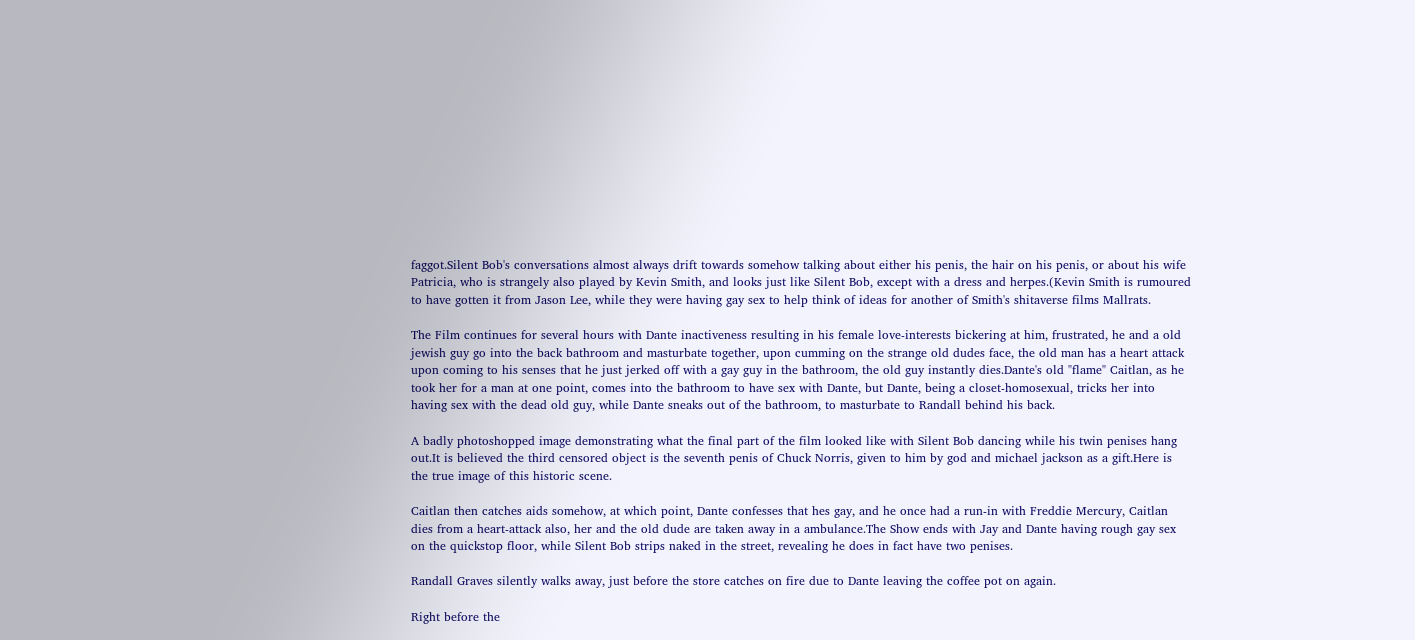faggot.Silent Bob's conversations almost always drift towards somehow talking about either his penis, the hair on his penis, or about his wife Patricia, who is strangely also played by Kevin Smith, and looks just like Silent Bob, except with a dress and herpes.(Kevin Smith is rumoured to have gotten it from Jason Lee, while they were having gay sex to help think of ideas for another of Smith's shitaverse films Mallrats.

The Film continues for several hours with Dante inactiveness resulting in his female love-interests bickering at him, frustrated, he and a old jewish guy go into the back bathroom and masturbate together, upon cumming on the strange old dudes face, the old man has a heart attack upon coming to his senses that he just jerked off with a gay guy in the bathroom, the old guy instantly dies.Dante's old "flame" Caitlan, as he took her for a man at one point, comes into the bathroom to have sex with Dante, but Dante, being a closet-homosexual, tricks her into having sex with the dead old guy, while Dante sneaks out of the bathroom, to masturbate to Randall behind his back.

A badly photoshopped image demonstrating what the final part of the film looked like with Silent Bob dancing while his twin penises hang out.It is believed the third censored object is the seventh penis of Chuck Norris, given to him by god and michael jackson as a gift.Here is the true image of this historic scene.

Caitlan then catches aids somehow, at which point, Dante confesses that hes gay, and he once had a run-in with Freddie Mercury, Caitlan dies from a heart-attack also, her and the old dude are taken away in a ambulance.The Show ends with Jay and Dante having rough gay sex on the quickstop floor, while Silent Bob strips naked in the street, revealing he does in fact have two penises.

Randall Graves silently walks away, just before the store catches on fire due to Dante leaving the coffee pot on again.

Right before the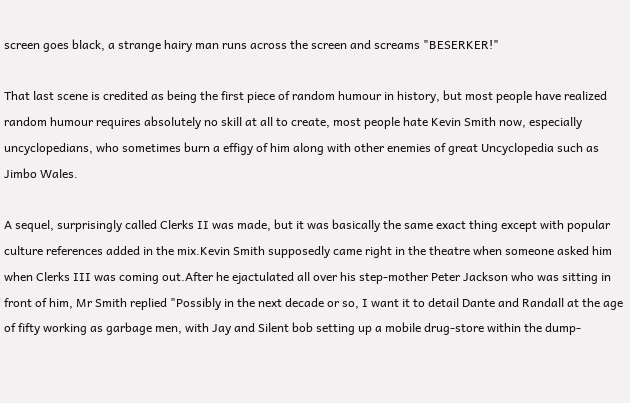screen goes black, a strange hairy man runs across the screen and screams "BESERKER!"

That last scene is credited as being the first piece of random humour in history, but most people have realized random humour requires absolutely no skill at all to create, most people hate Kevin Smith now, especially uncyclopedians, who sometimes burn a effigy of him along with other enemies of great Uncyclopedia such as Jimbo Wales.

A sequel, surprisingly called Clerks II was made, but it was basically the same exact thing except with popular culture references added in the mix.Kevin Smith supposedly came right in the theatre when someone asked him when Clerks III was coming out.After he ejactulated all over his step-mother Peter Jackson who was sitting in front of him, Mr Smith replied "Possibly in the next decade or so, I want it to detail Dante and Randall at the age of fifty working as garbage men, with Jay and Silent bob setting up a mobile drug-store within the dump-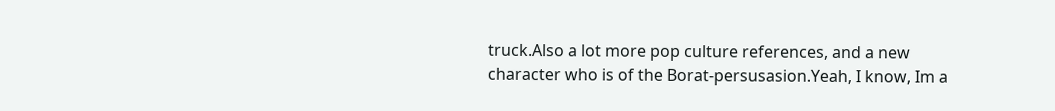truck.Also a lot more pop culture references, and a new character who is of the Borat-persusasion.Yeah, I know, Im a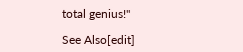total genius!"

See Also[edit]